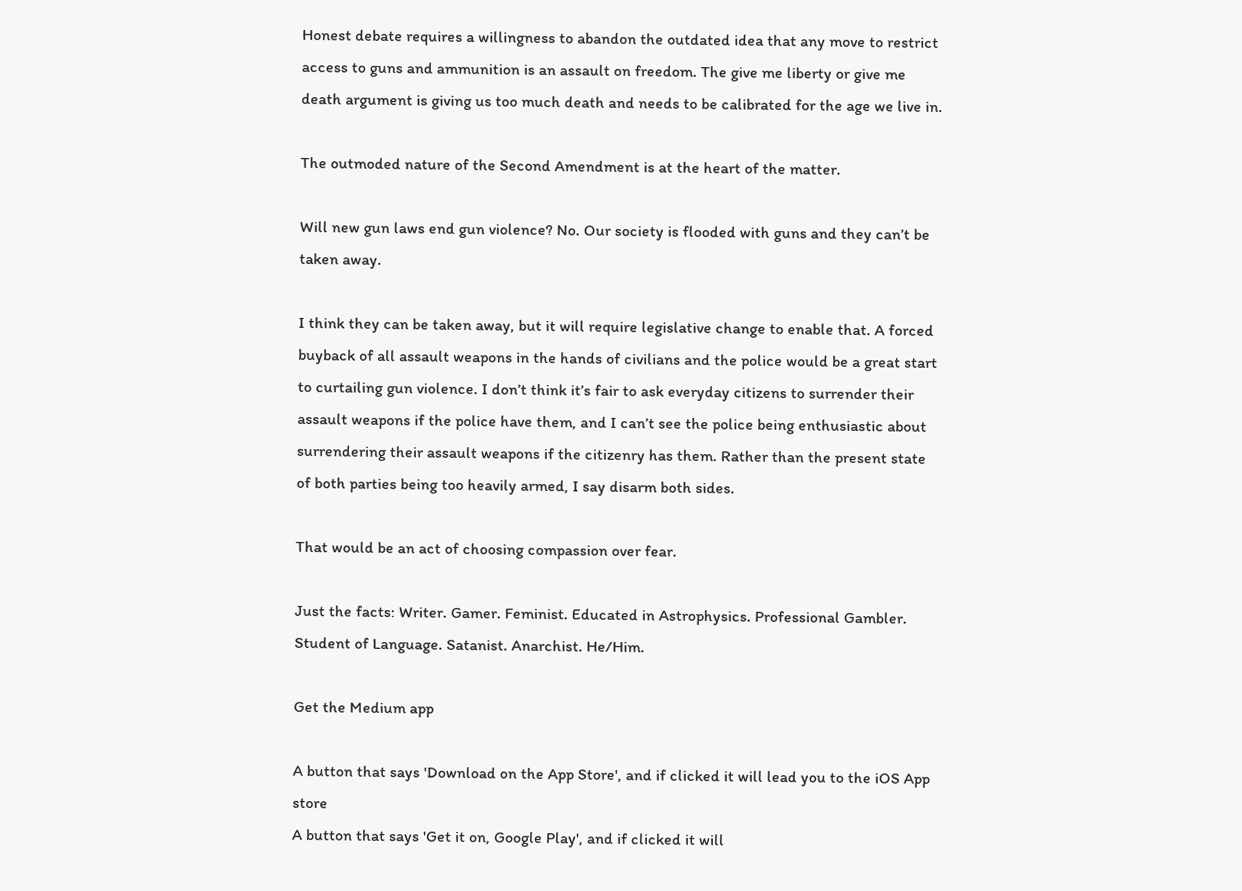Honest debate requires a willingness to abandon the outdated idea that any move to restrict access to guns and ammunition is an assault on freedom. The give me liberty or give me death argument is giving us too much death and needs to be calibrated for the age we live in.

The outmoded nature of the Second Amendment is at the heart of the matter.

Will new gun laws end gun violence? No. Our society is flooded with guns and they can’t be taken away.

I think they can be taken away, but it will require legislative change to enable that. A forced buyback of all assault weapons in the hands of civilians and the police would be a great start to curtailing gun violence. I don’t think it’s fair to ask everyday citizens to surrender their assault weapons if the police have them, and I can’t see the police being enthusiastic about surrendering their assault weapons if the citizenry has them. Rather than the present state of both parties being too heavily armed, I say disarm both sides.

That would be an act of choosing compassion over fear.

Just the facts: Writer. Gamer. Feminist. Educated in Astrophysics. Professional Gambler. Student of Language. Satanist. Anarchist. He/Him.

Get the Medium app

A button that says 'Download on the App Store', and if clicked it will lead you to the iOS App store
A button that says 'Get it on, Google Play', and if clicked it will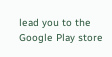lead you to the Google Play store